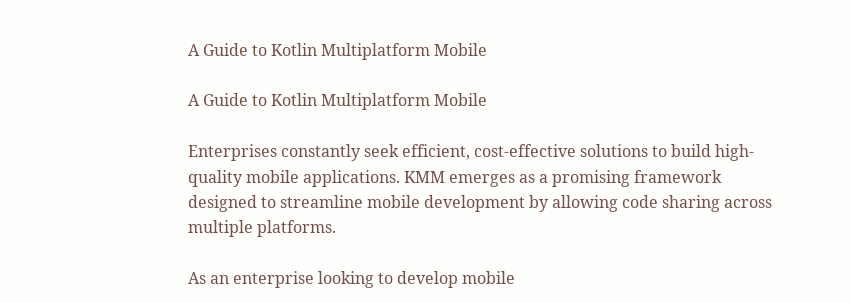A Guide to Kotlin Multiplatform Mobile

A Guide to Kotlin Multiplatform Mobile

Enterprises constantly seek efficient, cost-effective solutions to build high-quality mobile applications. KMM emerges as a promising framework designed to streamline mobile development by allowing code sharing across multiple platforms.

As an enterprise looking to develop mobile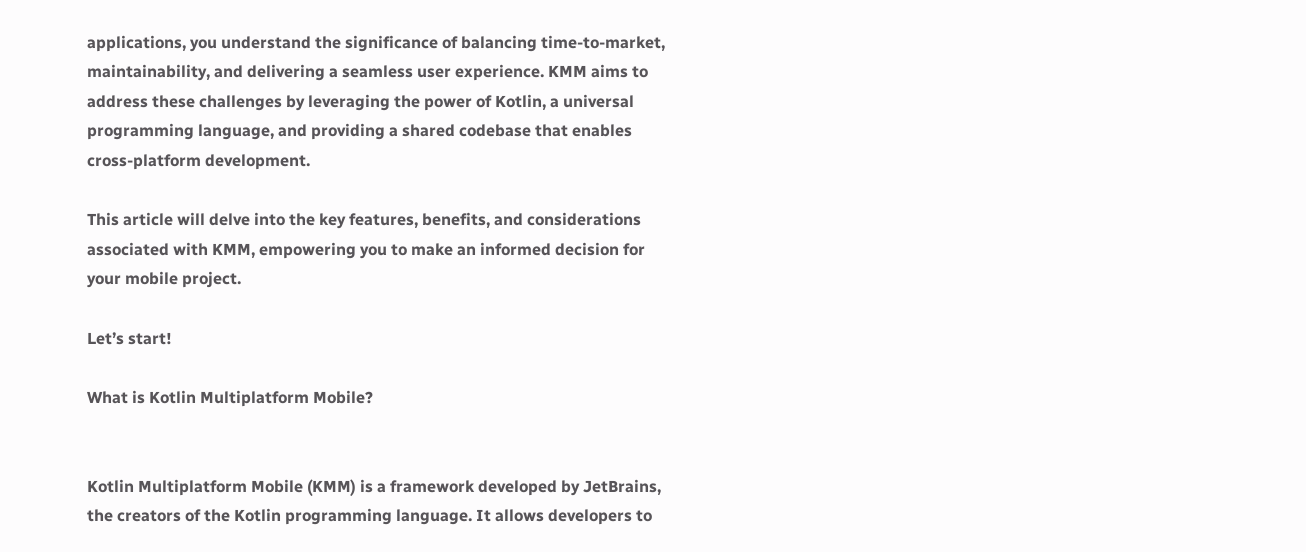applications, you understand the significance of balancing time-to-market, maintainability, and delivering a seamless user experience. KMM aims to address these challenges by leveraging the power of Kotlin, a universal programming language, and providing a shared codebase that enables cross-platform development.

This article will delve into the key features, benefits, and considerations associated with KMM, empowering you to make an informed decision for your mobile project.

Let’s start!

What is Kotlin Multiplatform Mobile?


Kotlin Multiplatform Mobile (KMM) is a framework developed by JetBrains, the creators of the Kotlin programming language. It allows developers to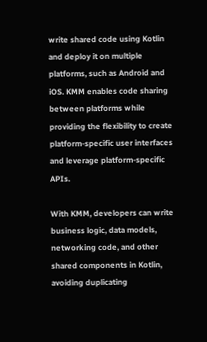write shared code using Kotlin and deploy it on multiple platforms, such as Android and iOS. KMM enables code sharing between platforms while providing the flexibility to create platform-specific user interfaces and leverage platform-specific APIs.

With KMM, developers can write business logic, data models, networking code, and other shared components in Kotlin, avoiding duplicating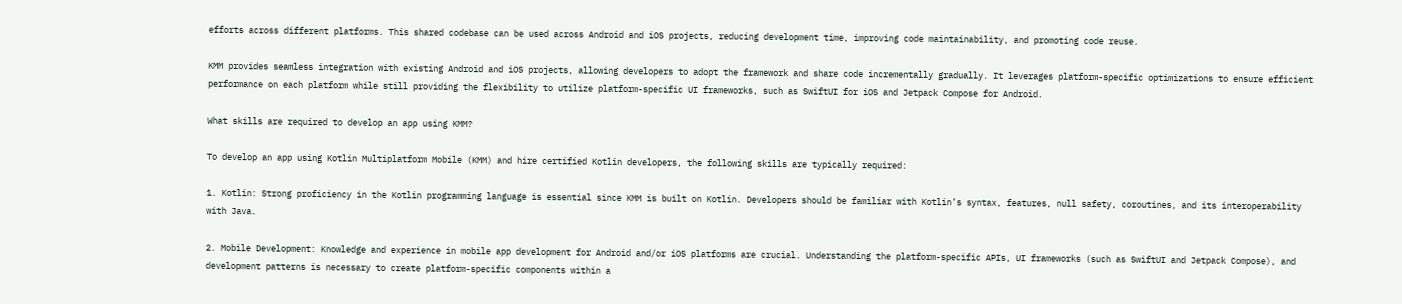efforts across different platforms. This shared codebase can be used across Android and iOS projects, reducing development time, improving code maintainability, and promoting code reuse.

KMM provides seamless integration with existing Android and iOS projects, allowing developers to adopt the framework and share code incrementally gradually. It leverages platform-specific optimizations to ensure efficient performance on each platform while still providing the flexibility to utilize platform-specific UI frameworks, such as SwiftUI for iOS and Jetpack Compose for Android.

What skills are required to develop an app using KMM?

To develop an app using Kotlin Multiplatform Mobile (KMM) and hire certified Kotlin developers, the following skills are typically required:

1. Kotlin: Strong proficiency in the Kotlin programming language is essential since KMM is built on Kotlin. Developers should be familiar with Kotlin’s syntax, features, null safety, coroutines, and its interoperability with Java.

2. Mobile Development: Knowledge and experience in mobile app development for Android and/or iOS platforms are crucial. Understanding the platform-specific APIs, UI frameworks (such as SwiftUI and Jetpack Compose), and development patterns is necessary to create platform-specific components within a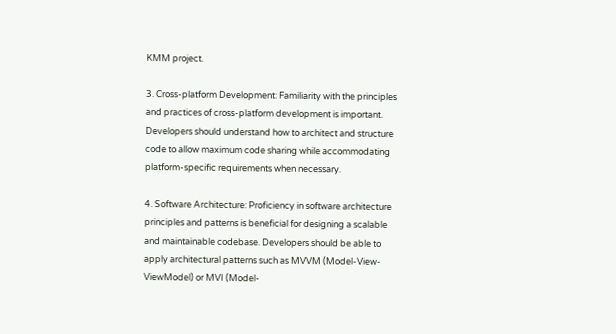KMM project.

3. Cross-platform Development: Familiarity with the principles and practices of cross-platform development is important. Developers should understand how to architect and structure code to allow maximum code sharing while accommodating platform-specific requirements when necessary.

4. Software Architecture: Proficiency in software architecture principles and patterns is beneficial for designing a scalable and maintainable codebase. Developers should be able to apply architectural patterns such as MVVM (Model-View-ViewModel) or MVI (Model-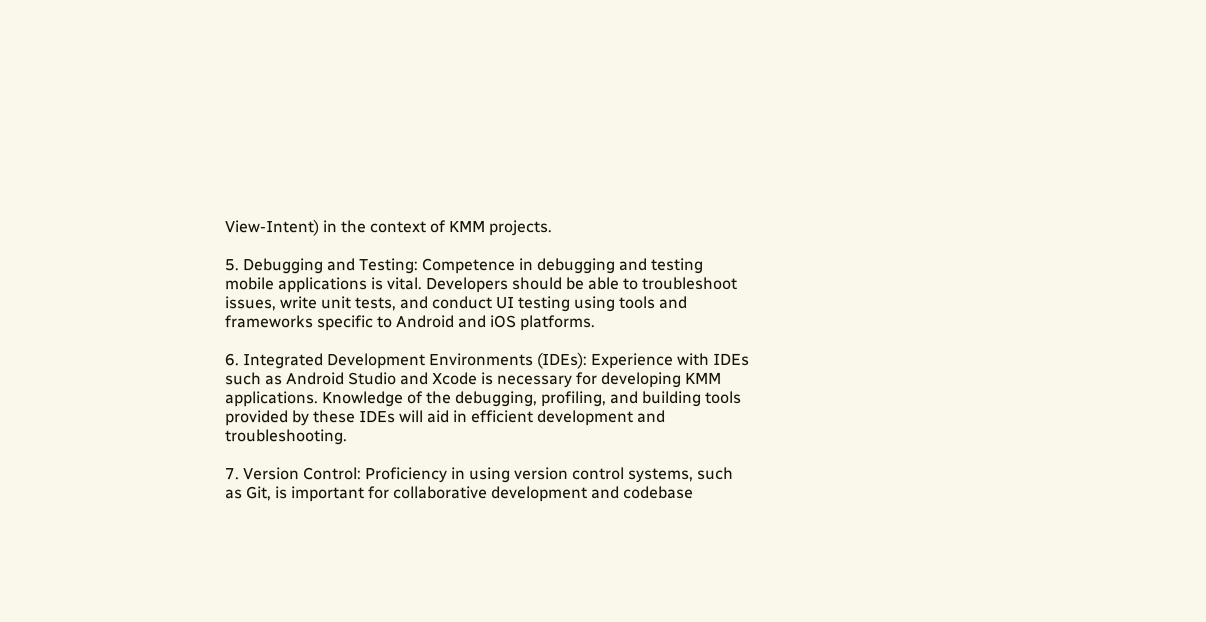View-Intent) in the context of KMM projects.

5. Debugging and Testing: Competence in debugging and testing mobile applications is vital. Developers should be able to troubleshoot issues, write unit tests, and conduct UI testing using tools and frameworks specific to Android and iOS platforms.

6. Integrated Development Environments (IDEs): Experience with IDEs such as Android Studio and Xcode is necessary for developing KMM applications. Knowledge of the debugging, profiling, and building tools provided by these IDEs will aid in efficient development and troubleshooting.

7. Version Control: Proficiency in using version control systems, such as Git, is important for collaborative development and codebase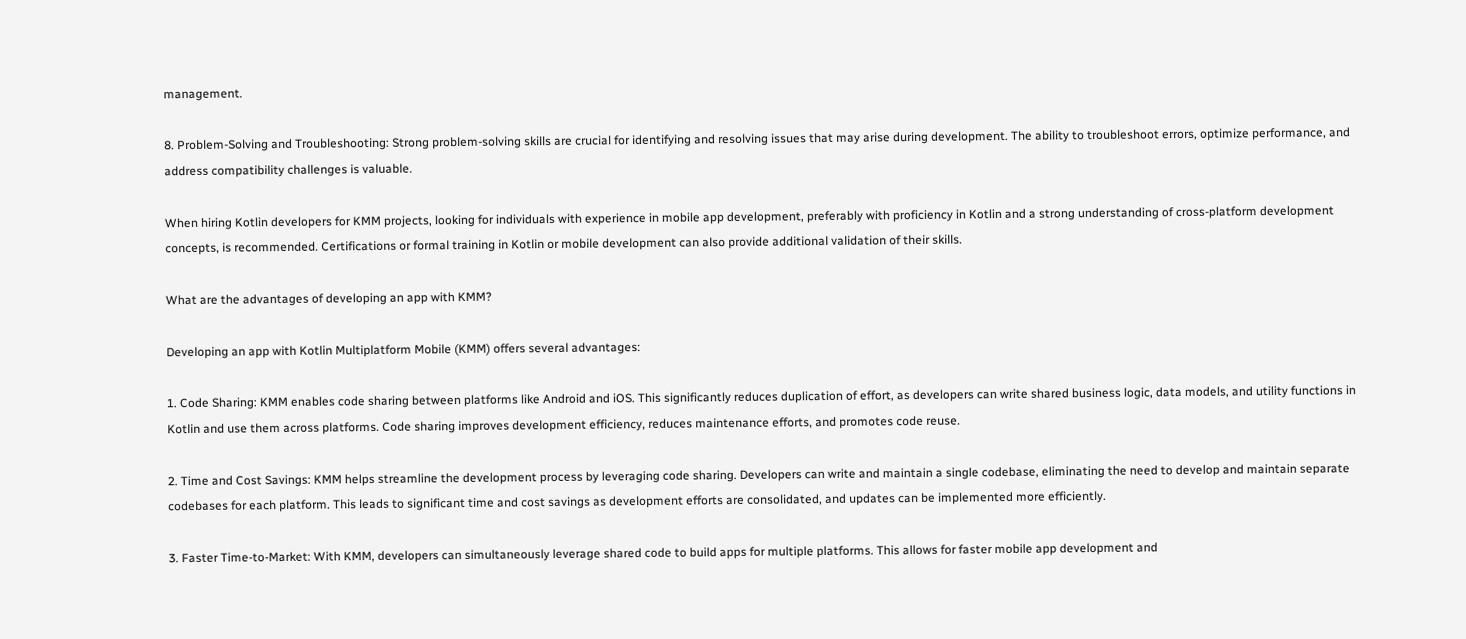management.

8. Problem-Solving and Troubleshooting: Strong problem-solving skills are crucial for identifying and resolving issues that may arise during development. The ability to troubleshoot errors, optimize performance, and address compatibility challenges is valuable.

When hiring Kotlin developers for KMM projects, looking for individuals with experience in mobile app development, preferably with proficiency in Kotlin and a strong understanding of cross-platform development concepts, is recommended. Certifications or formal training in Kotlin or mobile development can also provide additional validation of their skills.

What are the advantages of developing an app with KMM?

Developing an app with Kotlin Multiplatform Mobile (KMM) offers several advantages:

1. Code Sharing: KMM enables code sharing between platforms like Android and iOS. This significantly reduces duplication of effort, as developers can write shared business logic, data models, and utility functions in Kotlin and use them across platforms. Code sharing improves development efficiency, reduces maintenance efforts, and promotes code reuse.

2. Time and Cost Savings: KMM helps streamline the development process by leveraging code sharing. Developers can write and maintain a single codebase, eliminating the need to develop and maintain separate codebases for each platform. This leads to significant time and cost savings as development efforts are consolidated, and updates can be implemented more efficiently.

3. Faster Time-to-Market: With KMM, developers can simultaneously leverage shared code to build apps for multiple platforms. This allows for faster mobile app development and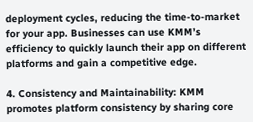deployment cycles, reducing the time-to-market for your app. Businesses can use KMM’s efficiency to quickly launch their app on different platforms and gain a competitive edge.

4. Consistency and Maintainability: KMM promotes platform consistency by sharing core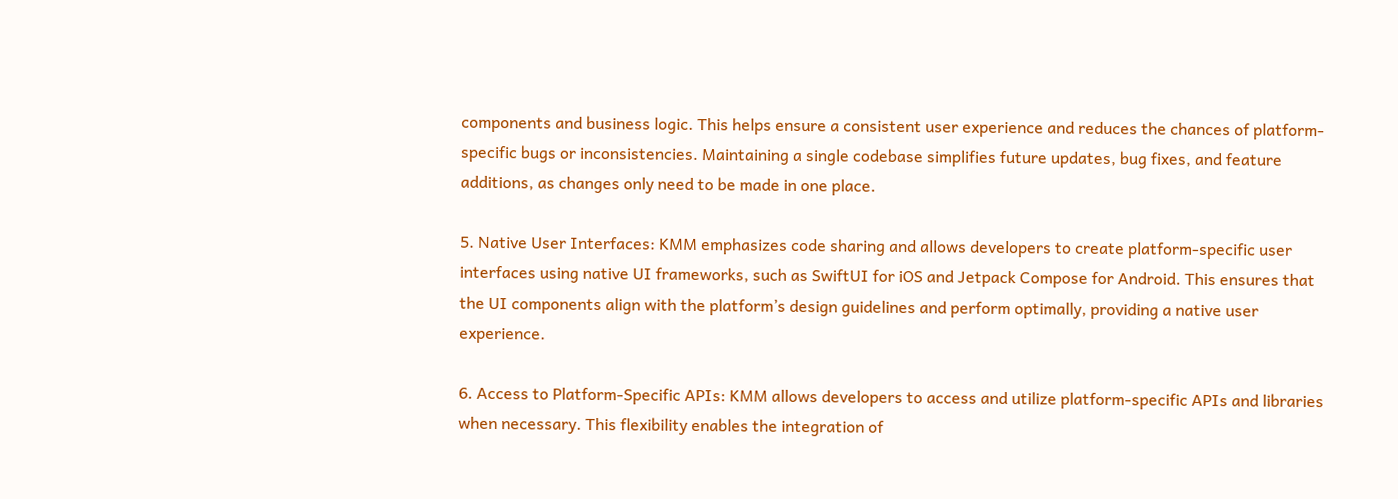components and business logic. This helps ensure a consistent user experience and reduces the chances of platform-specific bugs or inconsistencies. Maintaining a single codebase simplifies future updates, bug fixes, and feature additions, as changes only need to be made in one place.

5. Native User Interfaces: KMM emphasizes code sharing and allows developers to create platform-specific user interfaces using native UI frameworks, such as SwiftUI for iOS and Jetpack Compose for Android. This ensures that the UI components align with the platform’s design guidelines and perform optimally, providing a native user experience.

6. Access to Platform-Specific APIs: KMM allows developers to access and utilize platform-specific APIs and libraries when necessary. This flexibility enables the integration of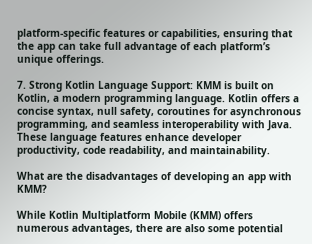platform-specific features or capabilities, ensuring that the app can take full advantage of each platform’s unique offerings.

7. Strong Kotlin Language Support: KMM is built on Kotlin, a modern programming language. Kotlin offers a concise syntax, null safety, coroutines for asynchronous programming, and seamless interoperability with Java. These language features enhance developer productivity, code readability, and maintainability.

What are the disadvantages of developing an app with KMM?

While Kotlin Multiplatform Mobile (KMM) offers numerous advantages, there are also some potential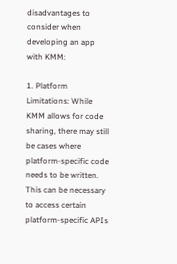disadvantages to consider when developing an app with KMM:

1. Platform Limitations: While KMM allows for code sharing, there may still be cases where platform-specific code needs to be written. This can be necessary to access certain platform-specific APIs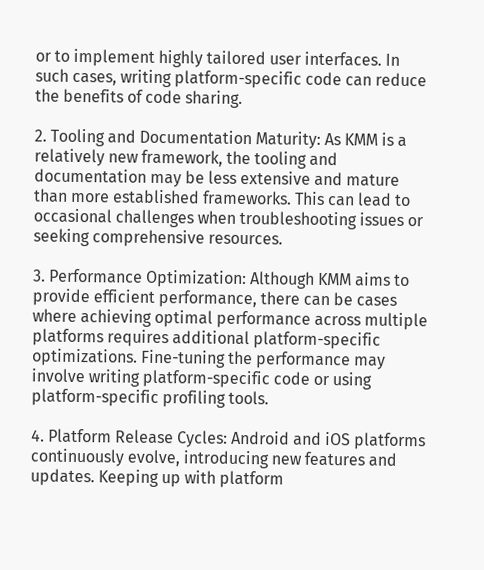or to implement highly tailored user interfaces. In such cases, writing platform-specific code can reduce the benefits of code sharing.

2. Tooling and Documentation Maturity: As KMM is a relatively new framework, the tooling and documentation may be less extensive and mature than more established frameworks. This can lead to occasional challenges when troubleshooting issues or seeking comprehensive resources.

3. Performance Optimization: Although KMM aims to provide efficient performance, there can be cases where achieving optimal performance across multiple platforms requires additional platform-specific optimizations. Fine-tuning the performance may involve writing platform-specific code or using platform-specific profiling tools.

4. Platform Release Cycles: Android and iOS platforms continuously evolve, introducing new features and updates. Keeping up with platform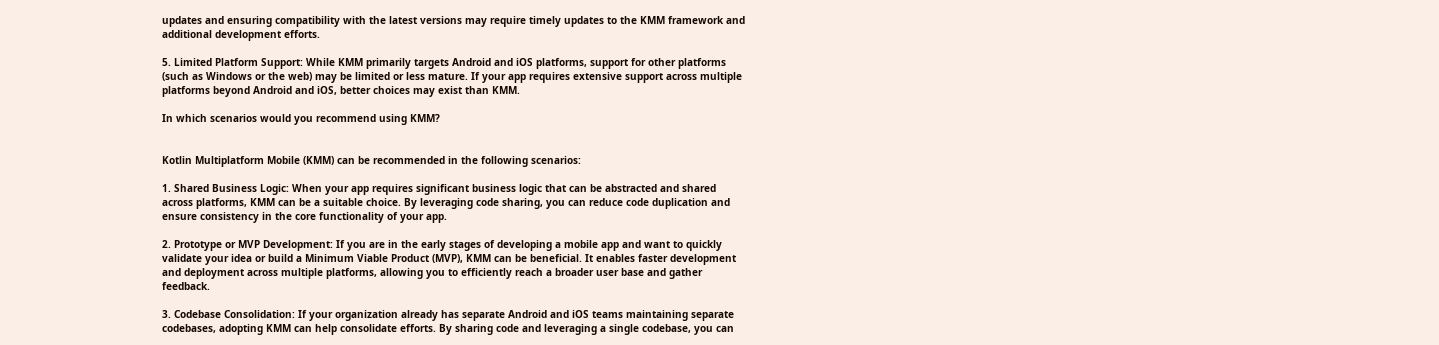updates and ensuring compatibility with the latest versions may require timely updates to the KMM framework and additional development efforts.

5. Limited Platform Support: While KMM primarily targets Android and iOS platforms, support for other platforms (such as Windows or the web) may be limited or less mature. If your app requires extensive support across multiple platforms beyond Android and iOS, better choices may exist than KMM.

In which scenarios would you recommend using KMM?


Kotlin Multiplatform Mobile (KMM) can be recommended in the following scenarios:

1. Shared Business Logic: When your app requires significant business logic that can be abstracted and shared across platforms, KMM can be a suitable choice. By leveraging code sharing, you can reduce code duplication and ensure consistency in the core functionality of your app.

2. Prototype or MVP Development: If you are in the early stages of developing a mobile app and want to quickly validate your idea or build a Minimum Viable Product (MVP), KMM can be beneficial. It enables faster development and deployment across multiple platforms, allowing you to efficiently reach a broader user base and gather feedback.

3. Codebase Consolidation: If your organization already has separate Android and iOS teams maintaining separate codebases, adopting KMM can help consolidate efforts. By sharing code and leveraging a single codebase, you can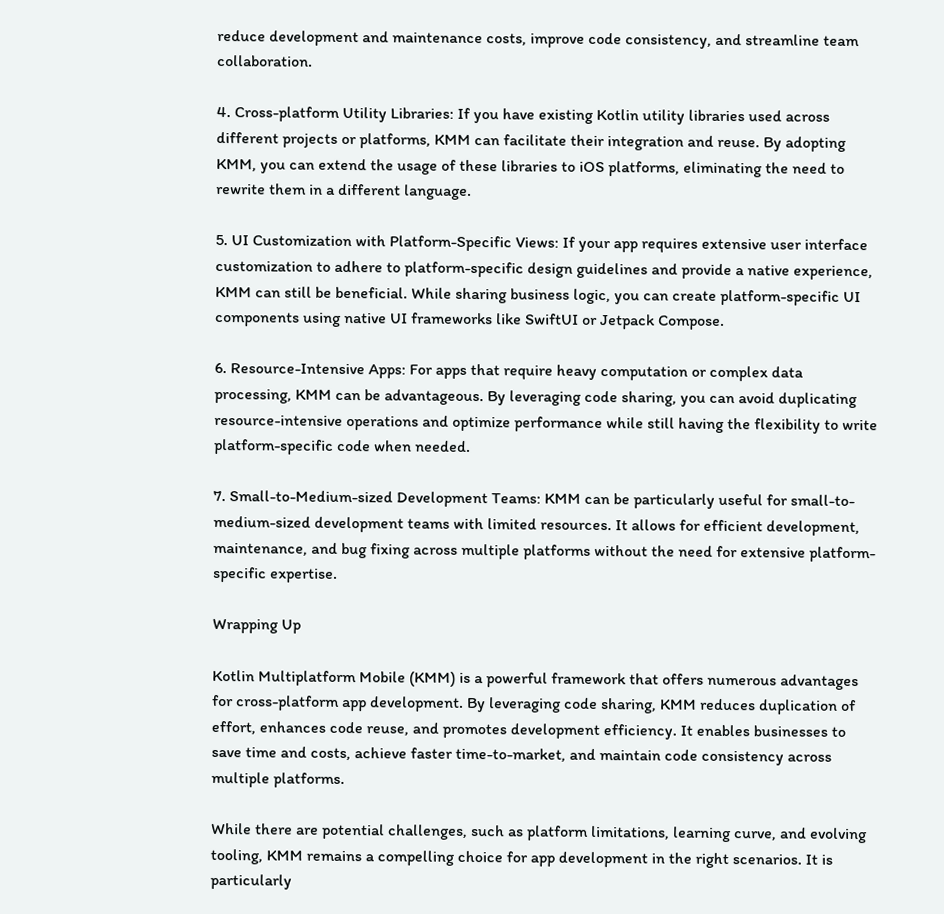reduce development and maintenance costs, improve code consistency, and streamline team collaboration.

4. Cross-platform Utility Libraries: If you have existing Kotlin utility libraries used across different projects or platforms, KMM can facilitate their integration and reuse. By adopting KMM, you can extend the usage of these libraries to iOS platforms, eliminating the need to rewrite them in a different language.

5. UI Customization with Platform-Specific Views: If your app requires extensive user interface customization to adhere to platform-specific design guidelines and provide a native experience, KMM can still be beneficial. While sharing business logic, you can create platform-specific UI components using native UI frameworks like SwiftUI or Jetpack Compose.

6. Resource-Intensive Apps: For apps that require heavy computation or complex data processing, KMM can be advantageous. By leveraging code sharing, you can avoid duplicating resource-intensive operations and optimize performance while still having the flexibility to write platform-specific code when needed.

7. Small-to-Medium-sized Development Teams: KMM can be particularly useful for small-to-medium-sized development teams with limited resources. It allows for efficient development, maintenance, and bug fixing across multiple platforms without the need for extensive platform-specific expertise.

Wrapping Up

Kotlin Multiplatform Mobile (KMM) is a powerful framework that offers numerous advantages for cross-platform app development. By leveraging code sharing, KMM reduces duplication of effort, enhances code reuse, and promotes development efficiency. It enables businesses to save time and costs, achieve faster time-to-market, and maintain code consistency across multiple platforms.

While there are potential challenges, such as platform limitations, learning curve, and evolving tooling, KMM remains a compelling choice for app development in the right scenarios. It is particularly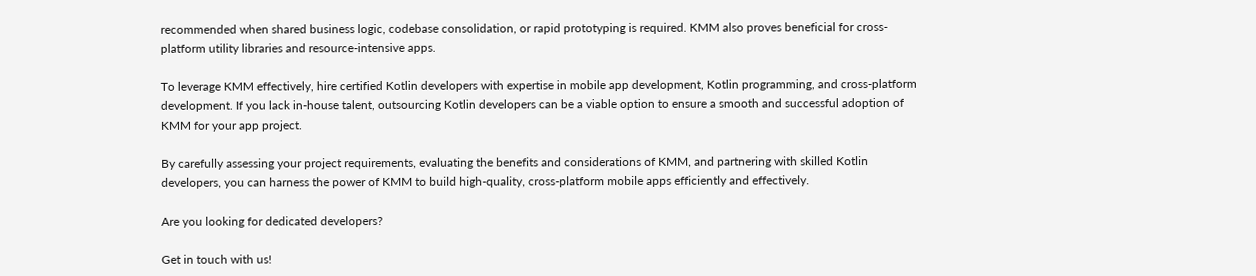recommended when shared business logic, codebase consolidation, or rapid prototyping is required. KMM also proves beneficial for cross-platform utility libraries and resource-intensive apps.

To leverage KMM effectively, hire certified Kotlin developers with expertise in mobile app development, Kotlin programming, and cross-platform development. If you lack in-house talent, outsourcing Kotlin developers can be a viable option to ensure a smooth and successful adoption of KMM for your app project.

By carefully assessing your project requirements, evaluating the benefits and considerations of KMM, and partnering with skilled Kotlin developers, you can harness the power of KMM to build high-quality, cross-platform mobile apps efficiently and effectively.

Are you looking for dedicated developers?

Get in touch with us!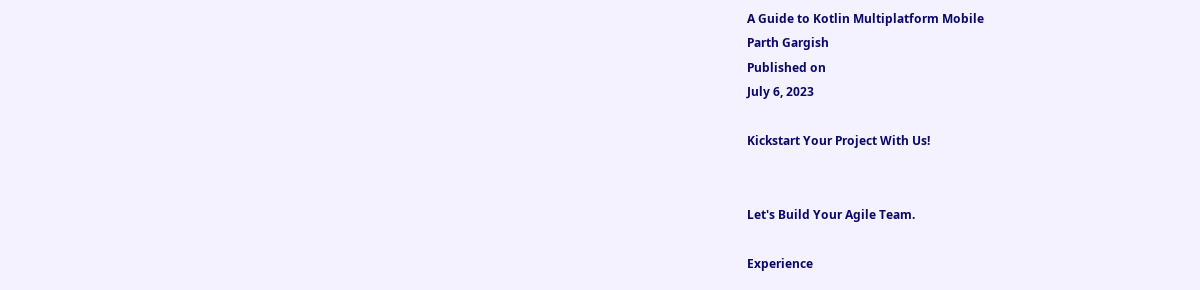A Guide to Kotlin Multiplatform Mobile
Parth Gargish
Published on
July 6, 2023

Kickstart Your Project With Us!


Let's Build Your Agile Team.

Experience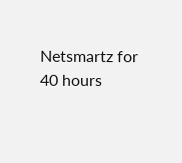Netsmartz for 40 hours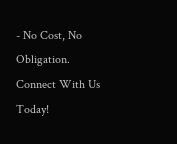- No Cost, No Obligation.
Connect With Us Today!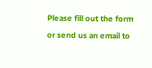Please fill out the form or send us an email to